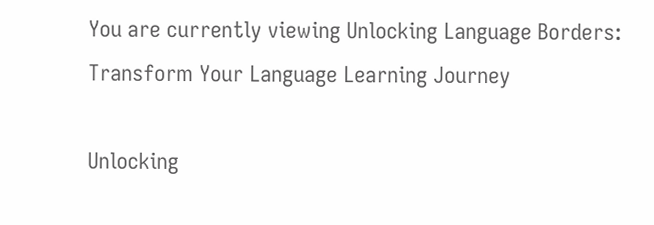You are currently viewing Unlocking Language Borders: Transform Your Language Learning Journey

Unlocking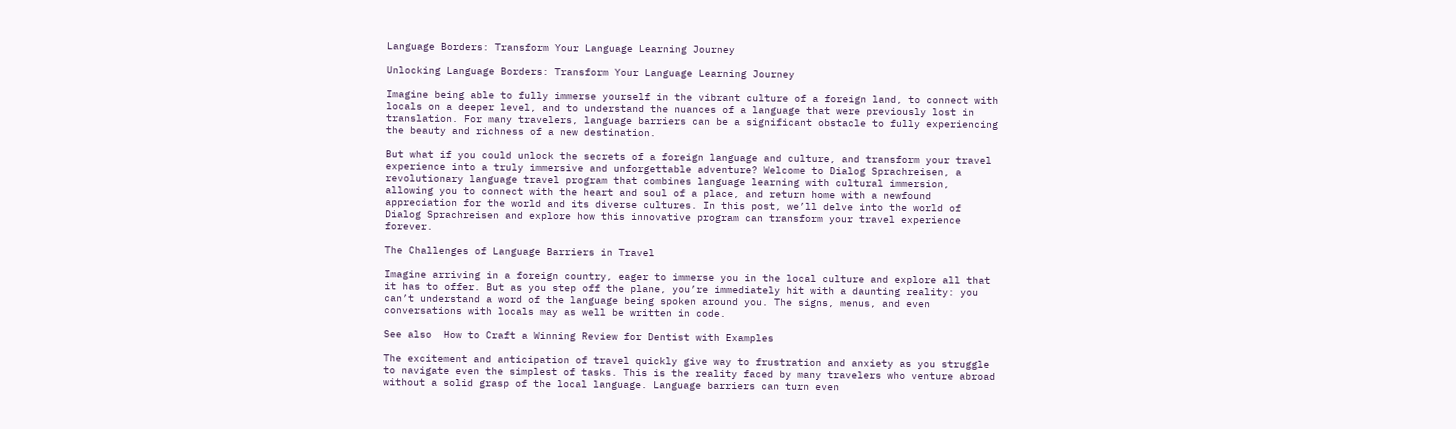Language Borders: Transform Your Language Learning Journey

Unlocking Language Borders: Transform Your Language Learning Journey

Imagine being able to fully immerse yourself in the vibrant culture of a foreign land, to connect with locals on a deeper level, and to understand the nuances of a language that were previously lost in translation. For many travelers, language barriers can be a significant obstacle to fully experiencing the beauty and richness of a new destination.

But what if you could unlock the secrets of a foreign language and culture, and transform your travel experience into a truly immersive and unforgettable adventure? Welcome to Dialog Sprachreisen, a revolutionary language travel program that combines language learning with cultural immersion, allowing you to connect with the heart and soul of a place, and return home with a newfound appreciation for the world and its diverse cultures. In this post, we’ll delve into the world of Dialog Sprachreisen and explore how this innovative program can transform your travel experience forever.

The Challenges of Language Barriers in Travel

Imagine arriving in a foreign country, eager to immerse you in the local culture and explore all that it has to offer. But as you step off the plane, you’re immediately hit with a daunting reality: you can’t understand a word of the language being spoken around you. The signs, menus, and even conversations with locals may as well be written in code.

See also  How to Craft a Winning Review for Dentist with Examples

The excitement and anticipation of travel quickly give way to frustration and anxiety as you struggle to navigate even the simplest of tasks. This is the reality faced by many travelers who venture abroad without a solid grasp of the local language. Language barriers can turn even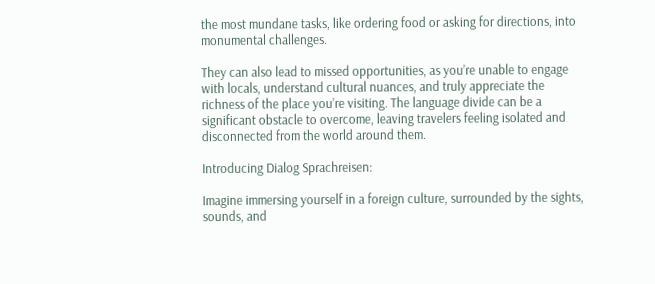the most mundane tasks, like ordering food or asking for directions, into monumental challenges.

They can also lead to missed opportunities, as you’re unable to engage with locals, understand cultural nuances, and truly appreciate the richness of the place you’re visiting. The language divide can be a significant obstacle to overcome, leaving travelers feeling isolated and disconnected from the world around them.

Introducing Dialog Sprachreisen:

Imagine immersing yourself in a foreign culture, surrounded by the sights, sounds, and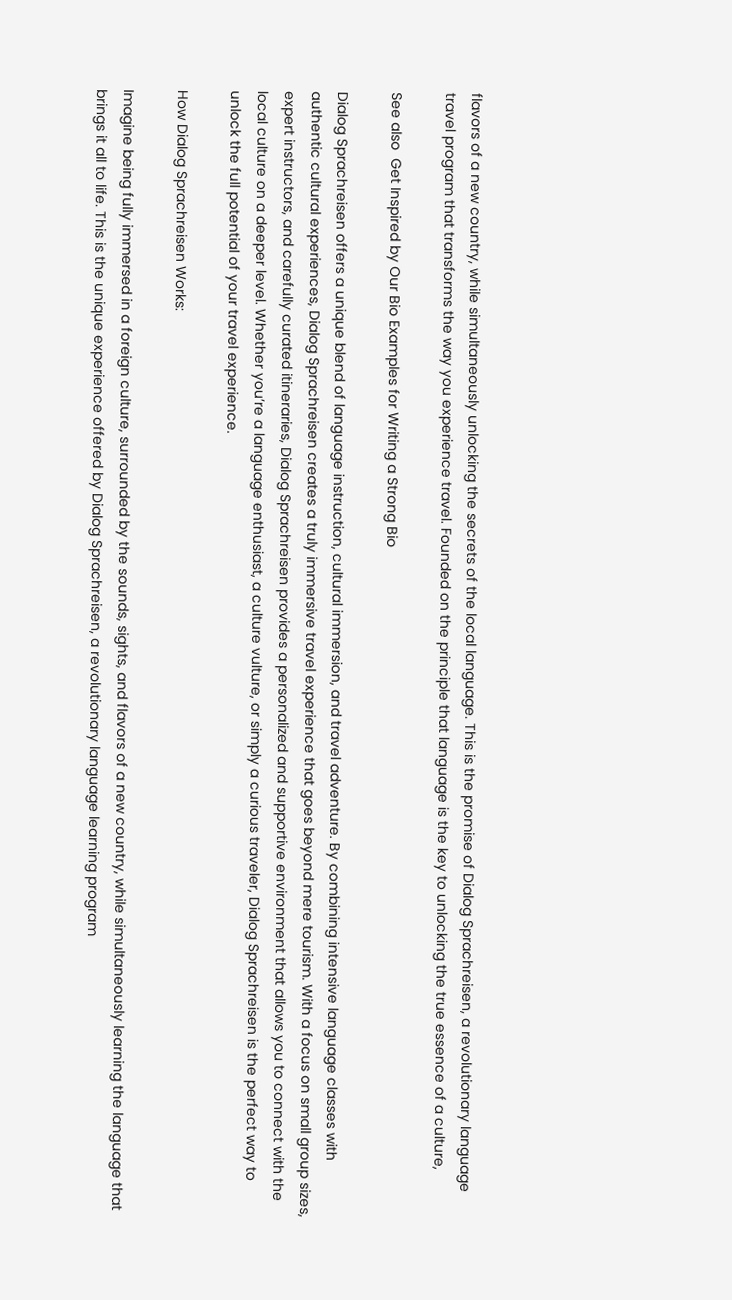flavors of a new country, while simultaneously unlocking the secrets of the local language. This is the promise of Dialog Sprachreisen, a revolutionary language travel program that transforms the way you experience travel. Founded on the principle that language is the key to unlocking the true essence of a culture,

See also  Get Inspired by Our Bio Examples for Writing a Strong Bio

Dialog Sprachreisen offers a unique blend of language instruction, cultural immersion, and travel adventure. By combining intensive language classes with authentic cultural experiences, Dialog Sprachreisen creates a truly immersive travel experience that goes beyond mere tourism. With a focus on small group sizes, expert instructors, and carefully curated itineraries, Dialog Sprachreisen provides a personalized and supportive environment that allows you to connect with the local culture on a deeper level. Whether you’re a language enthusiast, a culture vulture, or simply a curious traveler, Dialog Sprachreisen is the perfect way to unlock the full potential of your travel experience.

How Dialog Sprachreisen Works:

Imagine being fully immersed in a foreign culture, surrounded by the sounds, sights, and flavors of a new country, while simultaneously learning the language that brings it all to life. This is the unique experience offered by Dialog Sprachreisen, a revolutionary language learning program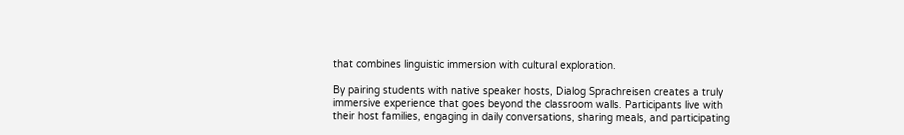that combines linguistic immersion with cultural exploration.

By pairing students with native speaker hosts, Dialog Sprachreisen creates a truly immersive experience that goes beyond the classroom walls. Participants live with their host families, engaging in daily conversations, sharing meals, and participating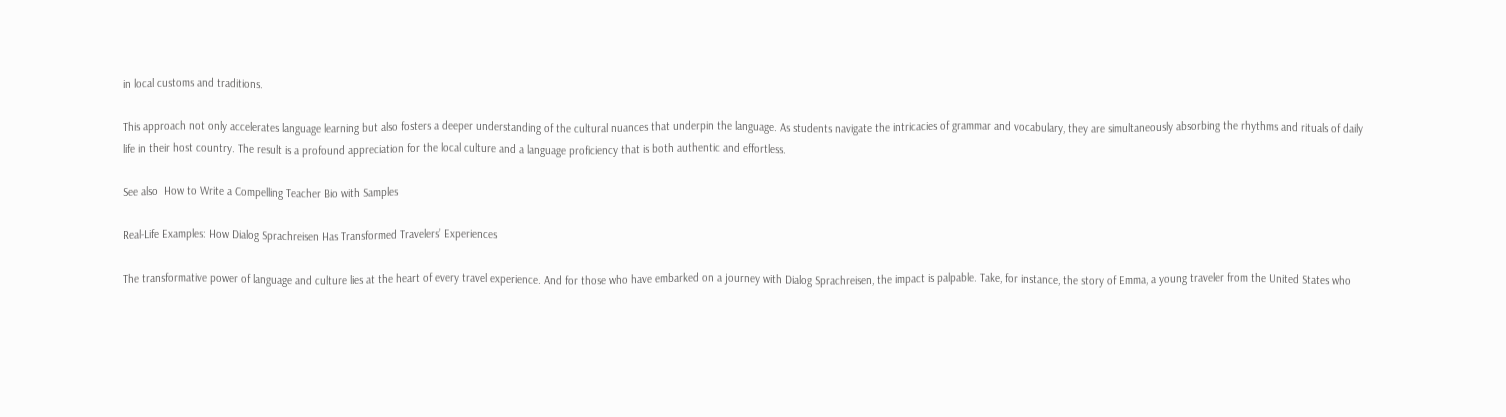in local customs and traditions.

This approach not only accelerates language learning but also fosters a deeper understanding of the cultural nuances that underpin the language. As students navigate the intricacies of grammar and vocabulary, they are simultaneously absorbing the rhythms and rituals of daily life in their host country. The result is a profound appreciation for the local culture and a language proficiency that is both authentic and effortless.

See also  How to Write a Compelling Teacher Bio with Samples

Real-Life Examples: How Dialog Sprachreisen Has Transformed Travelers’ Experiences

The transformative power of language and culture lies at the heart of every travel experience. And for those who have embarked on a journey with Dialog Sprachreisen, the impact is palpable. Take, for instance, the story of Emma, a young traveler from the United States who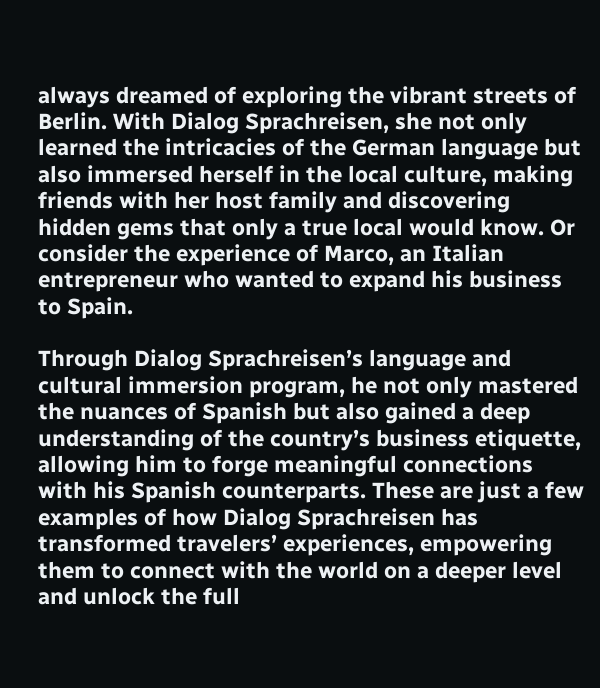always dreamed of exploring the vibrant streets of Berlin. With Dialog Sprachreisen, she not only learned the intricacies of the German language but also immersed herself in the local culture, making friends with her host family and discovering hidden gems that only a true local would know. Or consider the experience of Marco, an Italian entrepreneur who wanted to expand his business to Spain.

Through Dialog Sprachreisen’s language and cultural immersion program, he not only mastered the nuances of Spanish but also gained a deep understanding of the country’s business etiquette, allowing him to forge meaningful connections with his Spanish counterparts. These are just a few examples of how Dialog Sprachreisen has transformed travelers’ experiences, empowering them to connect with the world on a deeper level and unlock the full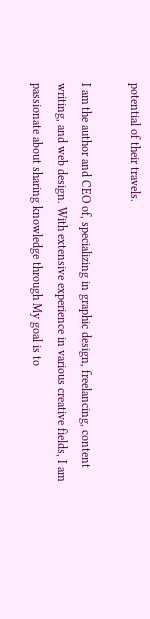potential of their travels.

I am the author and CEO of, specializing in graphic design, freelancing, content writing, and web design. With extensive experience in various creative fields, I am passionate about sharing knowledge through My goal is to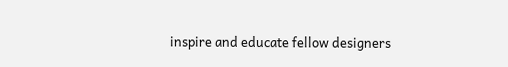inspire and educate fellow designers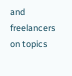and freelancers on topics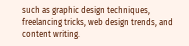such as graphic design techniques, freelancing tricks, web design trends, and content writing.